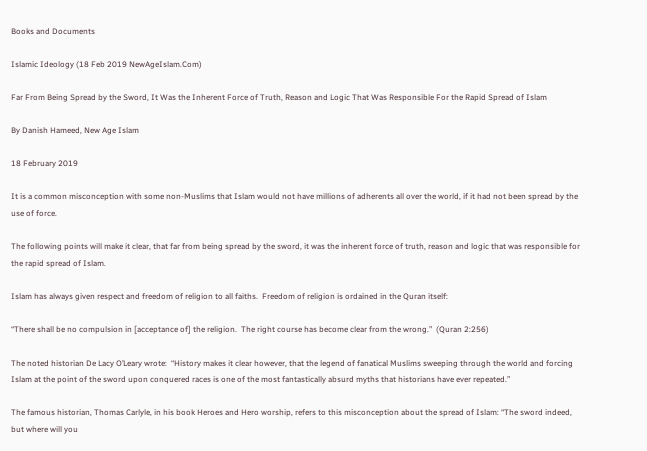Books and Documents

Islamic Ideology (18 Feb 2019 NewAgeIslam.Com)

Far From Being Spread by the Sword, It Was the Inherent Force of Truth, Reason and Logic That Was Responsible For the Rapid Spread of Islam

By Danish Hameed, New Age Islam

18 February 2019

It is a common misconception with some non-Muslims that Islam would not have millions of adherents all over the world, if it had not been spread by the use of force.

The following points will make it clear, that far from being spread by the sword, it was the inherent force of truth, reason and logic that was responsible for the rapid spread of Islam.

Islam has always given respect and freedom of religion to all faiths.  Freedom of religion is ordained in the Quran itself:

“There shall be no compulsion in [acceptance of] the religion.  The right course has become clear from the wrong.”  (Quran 2:256)

The noted historian De Lacy O’Leary wrote:  “History makes it clear however, that the legend of fanatical Muslims sweeping through the world and forcing Islam at the point of the sword upon conquered races is one of the most fantastically absurd myths that historians have ever repeated.”

The famous historian, Thomas Carlyle, in his book Heroes and Hero worship, refers to this misconception about the spread of Islam: “The sword indeed, but where will you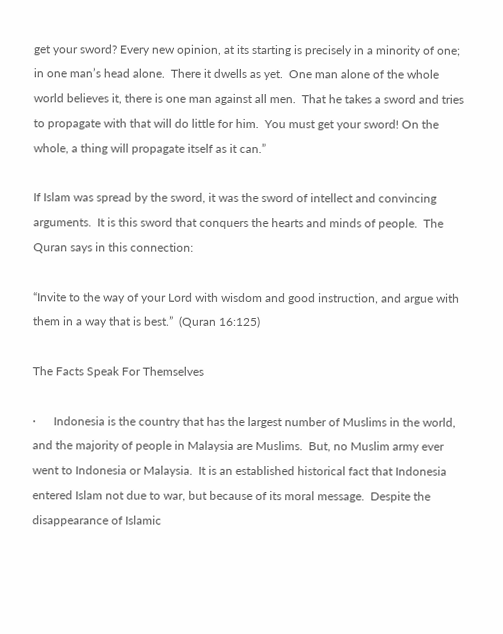get your sword? Every new opinion, at its starting is precisely in a minority of one; in one man’s head alone.  There it dwells as yet.  One man alone of the whole world believes it, there is one man against all men.  That he takes a sword and tries to propagate with that will do little for him.  You must get your sword! On the whole, a thing will propagate itself as it can.”

If Islam was spread by the sword, it was the sword of intellect and convincing arguments.  It is this sword that conquers the hearts and minds of people.  The Quran says in this connection:

“Invite to the way of your Lord with wisdom and good instruction, and argue with them in a way that is best.”  (Quran 16:125)

The Facts Speak For Themselves

·      Indonesia is the country that has the largest number of Muslims in the world, and the majority of people in Malaysia are Muslims.  But, no Muslim army ever went to Indonesia or Malaysia.  It is an established historical fact that Indonesia entered Islam not due to war, but because of its moral message.  Despite the disappearance of Islamic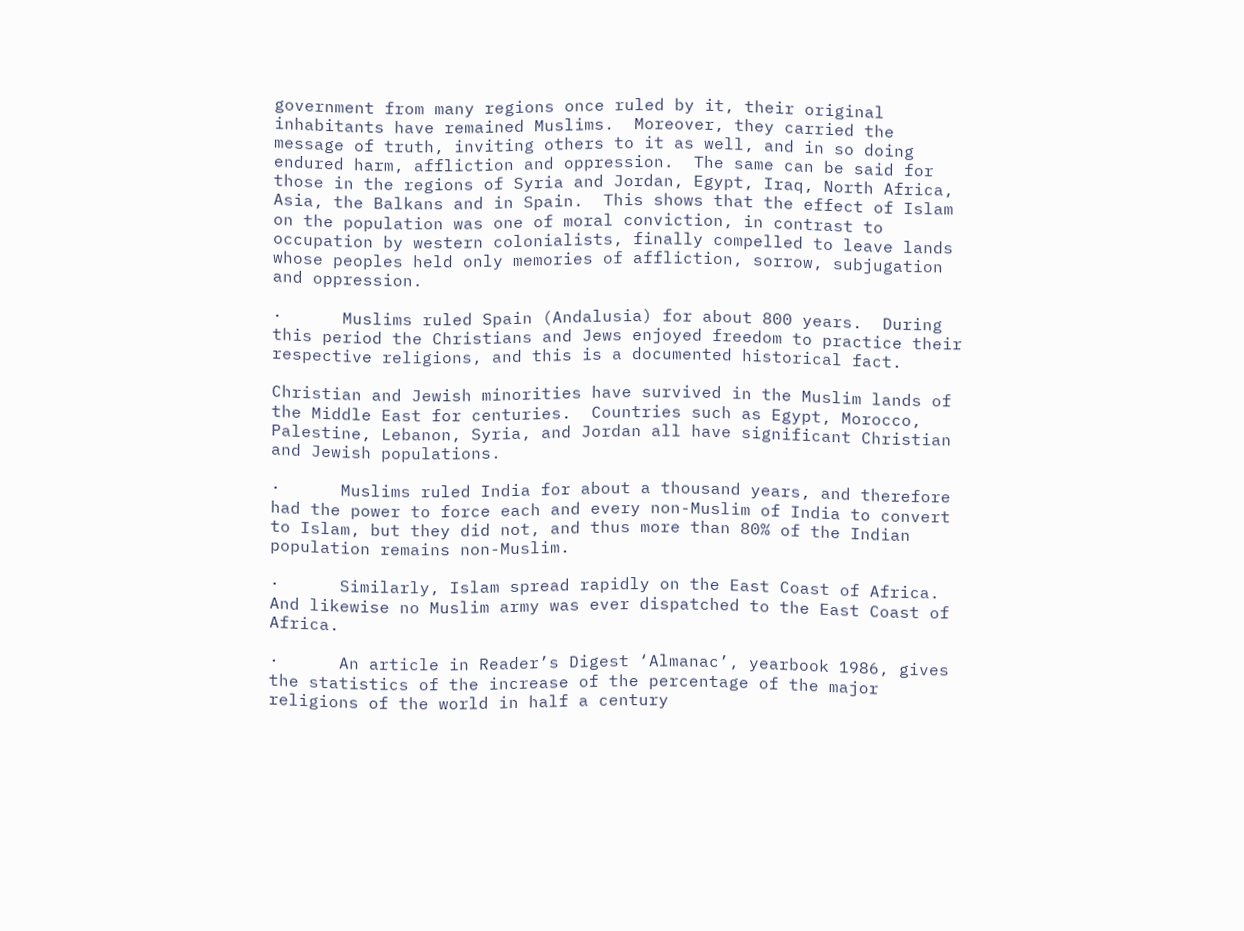government from many regions once ruled by it, their original inhabitants have remained Muslims.  Moreover, they carried the message of truth, inviting others to it as well, and in so doing endured harm, affliction and oppression.  The same can be said for those in the regions of Syria and Jordan, Egypt, Iraq, North Africa, Asia, the Balkans and in Spain.  This shows that the effect of Islam on the population was one of moral conviction, in contrast to occupation by western colonialists, finally compelled to leave lands whose peoples held only memories of affliction, sorrow, subjugation and oppression.

·      Muslims ruled Spain (Andalusia) for about 800 years.  During this period the Christians and Jews enjoyed freedom to practice their respective religions, and this is a documented historical fact.

Christian and Jewish minorities have survived in the Muslim lands of the Middle East for centuries.  Countries such as Egypt, Morocco, Palestine, Lebanon, Syria, and Jordan all have significant Christian and Jewish populations.

·      Muslims ruled India for about a thousand years, and therefore had the power to force each and every non-Muslim of India to convert to Islam, but they did not, and thus more than 80% of the Indian population remains non-Muslim.

·      Similarly, Islam spread rapidly on the East Coast of Africa.  And likewise no Muslim army was ever dispatched to the East Coast of Africa.

·      An article in Reader’s Digest ‘Almanac’, yearbook 1986, gives the statistics of the increase of the percentage of the major religions of the world in half a century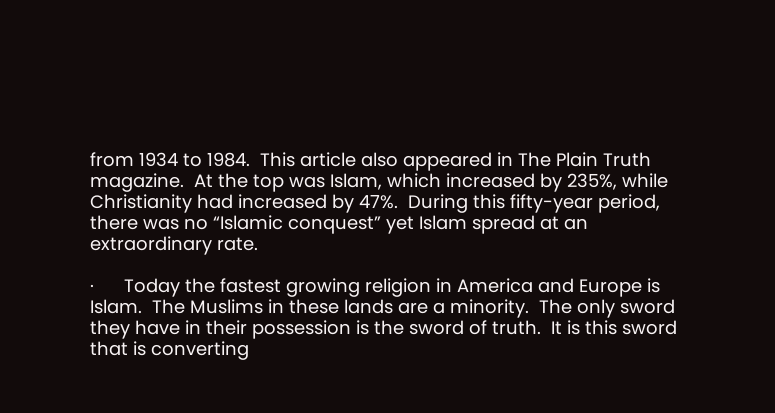from 1934 to 1984.  This article also appeared in The Plain Truth magazine.  At the top was Islam, which increased by 235%, while Christianity had increased by 47%.  During this fifty-year period, there was no “Islamic conquest” yet Islam spread at an extraordinary rate.

·      Today the fastest growing religion in America and Europe is Islam.  The Muslims in these lands are a minority.  The only sword they have in their possession is the sword of truth.  It is this sword that is converting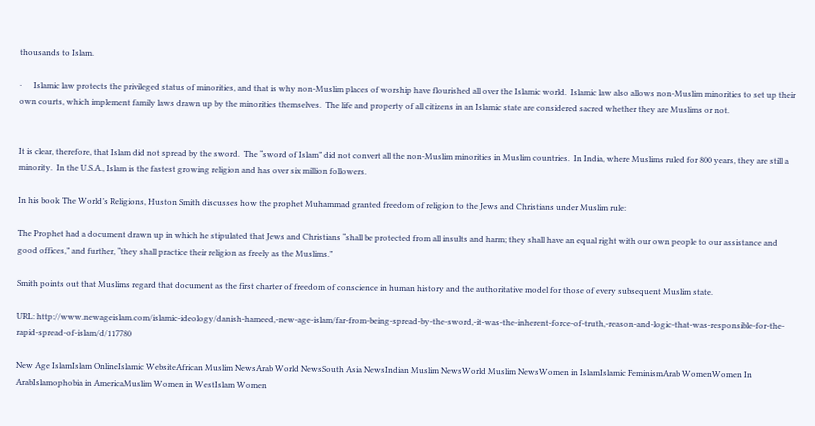thousands to Islam.

·      Islamic law protects the privileged status of minorities, and that is why non-Muslim places of worship have flourished all over the Islamic world.  Islamic law also allows non-Muslim minorities to set up their own courts, which implement family laws drawn up by the minorities themselves.  The life and property of all citizens in an Islamic state are considered sacred whether they are Muslims or not.


It is clear, therefore, that Islam did not spread by the sword.  The “sword of Islam” did not convert all the non-Muslim minorities in Muslim countries.  In India, where Muslims ruled for 800 years, they are still a minority.  In the U.S.A., Islam is the fastest growing religion and has over six million followers.

In his book The World’s Religions, Huston Smith discusses how the prophet Muhammad granted freedom of religion to the Jews and Christians under Muslim rule:

The Prophet had a document drawn up in which he stipulated that Jews and Christians “shall be protected from all insults and harm; they shall have an equal right with our own people to our assistance and good offices,” and further, “they shall practice their religion as freely as the Muslims.”

Smith points out that Muslims regard that document as the first charter of freedom of conscience in human history and the authoritative model for those of every subsequent Muslim state.

URL: http://www.newageislam.com/islamic-ideology/danish-hameed,-new-age-islam/far-from-being-spread-by-the-sword,-it-was-the-inherent-force-of-truth,-reason-and-logic-that-was-responsible-for-the-rapid-spread-of-islam/d/117780

New Age IslamIslam OnlineIslamic WebsiteAfrican Muslim NewsArab World NewsSouth Asia NewsIndian Muslim NewsWorld Muslim NewsWomen in IslamIslamic FeminismArab WomenWomen In ArabIslamophobia in AmericaMuslim Women in WestIslam Women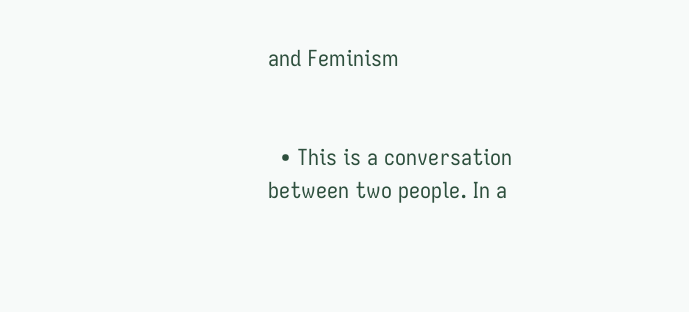and Feminism


  • This is a conversation between two people. In a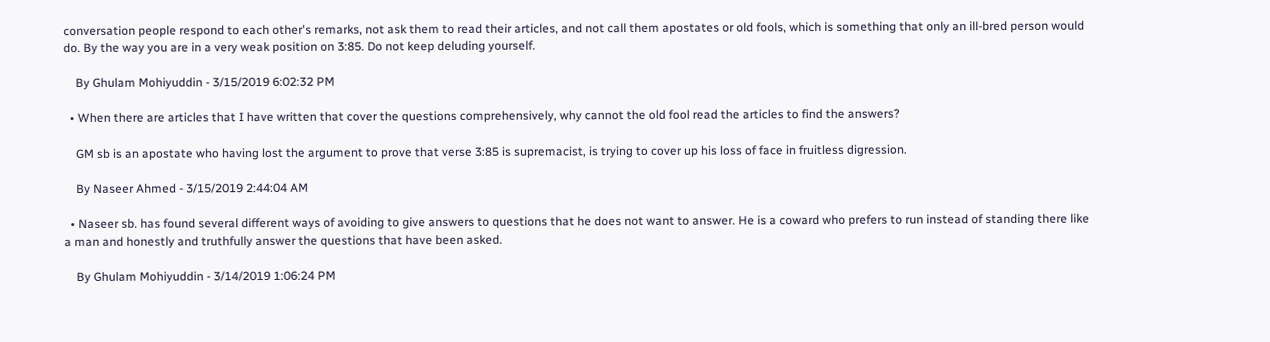conversation people respond to each other's remarks, not ask them to read their articles, and not call them apostates or old fools, which is something that only an ill-bred person would do. By the way you are in a very weak position on 3:85. Do not keep deluding yourself.

    By Ghulam Mohiyuddin - 3/15/2019 6:02:32 PM

  • When there are articles that I have written that cover the questions comprehensively, why cannot the old fool read the articles to find the answers?

    GM sb is an apostate who having lost the argument to prove that verse 3:85 is supremacist, is trying to cover up his loss of face in fruitless digression.

    By Naseer Ahmed - 3/15/2019 2:44:04 AM

  • Naseer sb. has found several different ways of avoiding to give answers to questions that he does not want to answer. He is a coward who prefers to run instead of standing there like a man and honestly and truthfully answer the questions that have been asked.

    By Ghulam Mohiyuddin - 3/14/2019 1:06:24 PM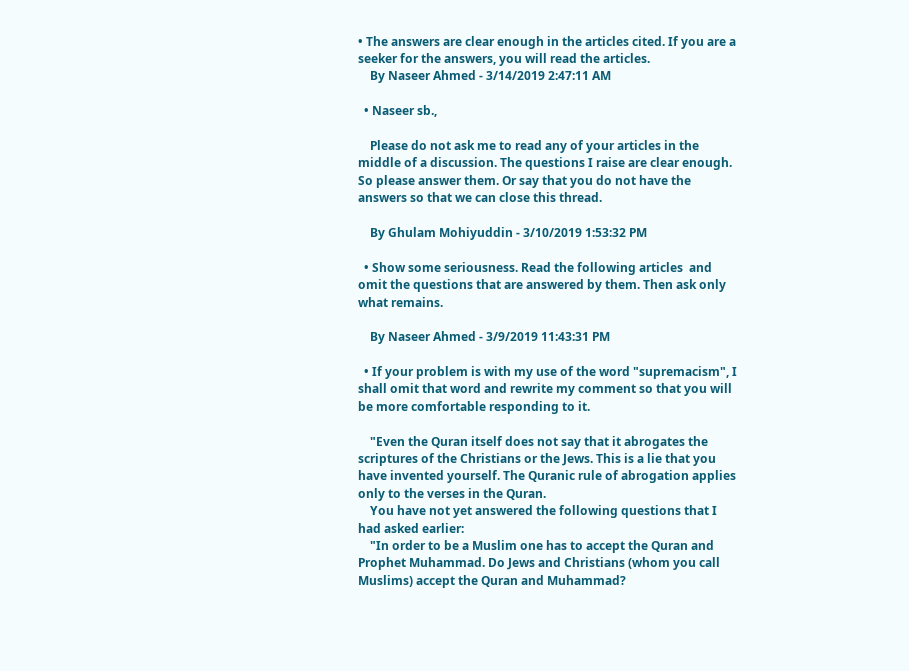• The answers are clear enough in the articles cited. If you are a seeker for the answers, you will read the articles.
    By Naseer Ahmed - 3/14/2019 2:47:11 AM

  • Naseer sb.,

    Please do not ask me to read any of your articles in the middle of a discussion. The questions I raise are clear enough. So please answer them. Or say that you do not have the answers so that we can close this thread.

    By Ghulam Mohiyuddin - 3/10/2019 1:53:32 PM

  • Show some seriousness. Read the following articles  and omit the questions that are answered by them. Then ask only what remains.

    By Naseer Ahmed - 3/9/2019 11:43:31 PM

  • If your problem is with my use of the word "supremacism", I shall omit that word and rewrite my comment so that you will be more comfortable responding to it.

    "Even the Quran itself does not say that it abrogates the scriptures of the Christians or the Jews. This is a lie that you have invented yourself. The Quranic rule of abrogation applies only to the verses in the Quran.
    You have not yet answered the following questions that I had asked earlier:
    "In order to be a Muslim one has to accept the Quran and Prophet Muhammad. Do Jews and Christians (whom you call Muslims) accept the Quran and Muhammad?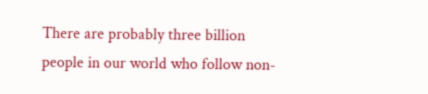There are probably three billion people in our world who follow non-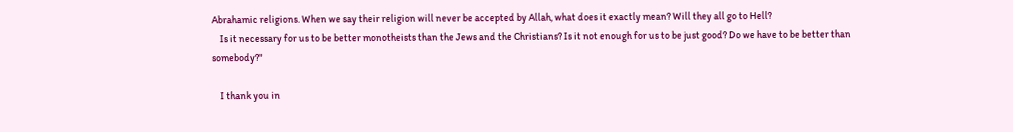Abrahamic religions. When we say their religion will never be accepted by Allah, what does it exactly mean? Will they all go to Hell?
    Is it necessary for us to be better monotheists than the Jews and the Christians? Is it not enough for us to be just good? Do we have to be better than somebody?"

    I thank you in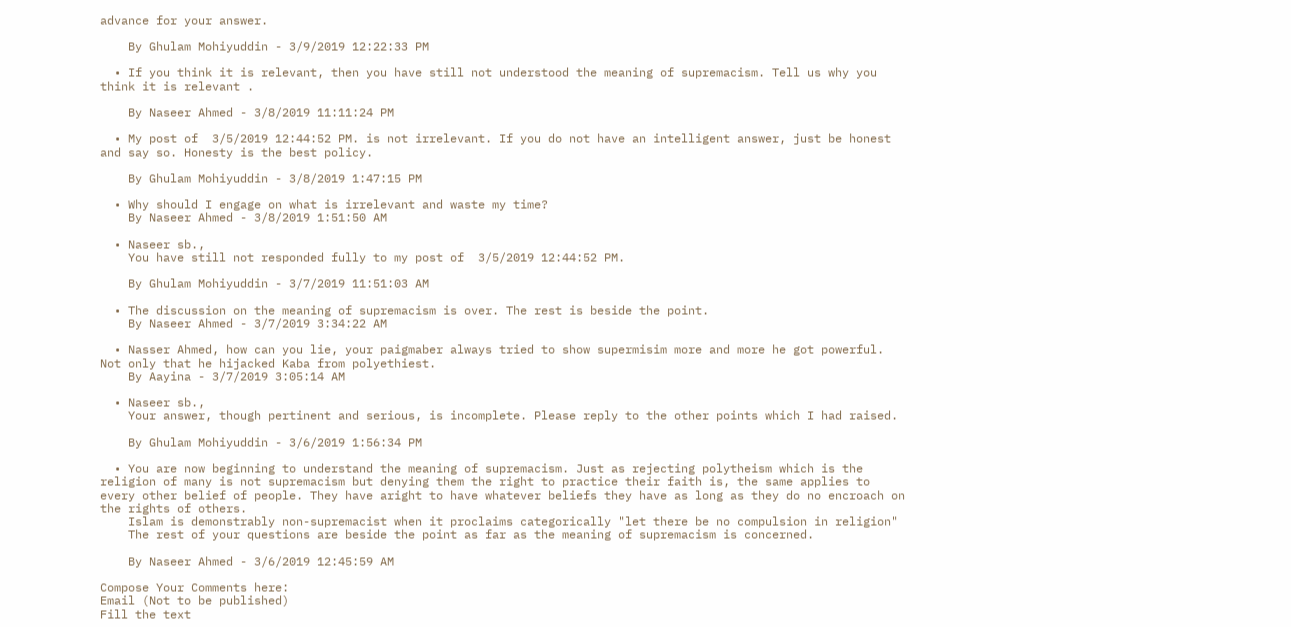advance for your answer.

    By Ghulam Mohiyuddin - 3/9/2019 12:22:33 PM

  • If you think it is relevant, then you have still not understood the meaning of supremacism. Tell us why you think it is relevant .

    By Naseer Ahmed - 3/8/2019 11:11:24 PM

  • My post of  3/5/2019 12:44:52 PM. is not irrelevant. If you do not have an intelligent answer, just be honest and say so. Honesty is the best policy.

    By Ghulam Mohiyuddin - 3/8/2019 1:47:15 PM

  • Why should I engage on what is irrelevant and waste my time?
    By Naseer Ahmed - 3/8/2019 1:51:50 AM

  • Naseer sb.,
    You have still not responded fully to my post of  3/5/2019 12:44:52 PM.

    By Ghulam Mohiyuddin - 3/7/2019 11:51:03 AM

  • The discussion on the meaning of supremacism is over. The rest is beside the point.
    By Naseer Ahmed - 3/7/2019 3:34:22 AM

  • Nasser Ahmed, how can you lie, your paigmaber always tried to show supermisim more and more he got powerful. Not only that he hijacked Kaba from polyethiest.
    By Aayina - 3/7/2019 3:05:14 AM

  • Naseer sb.,
    Your answer, though pertinent and serious, is incomplete. Please reply to the other points which I had raised.

    By Ghulam Mohiyuddin - 3/6/2019 1:56:34 PM

  • You are now beginning to understand the meaning of supremacism. Just as rejecting polytheism which is the religion of many is not supremacism but denying them the right to practice their faith is, the same applies to every other belief of people. They have aright to have whatever beliefs they have as long as they do no encroach on the rights of others.
    Islam is demonstrably non-supremacist when it proclaims categorically "let there be no compulsion in religion"
    The rest of your questions are beside the point as far as the meaning of supremacism is concerned.

    By Naseer Ahmed - 3/6/2019 12:45:59 AM

Compose Your Comments here:
Email (Not to be published)
Fill the text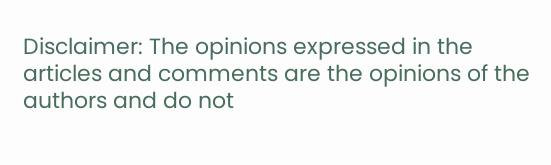Disclaimer: The opinions expressed in the articles and comments are the opinions of the authors and do not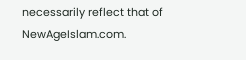necessarily reflect that of NewAgeIslam.com.